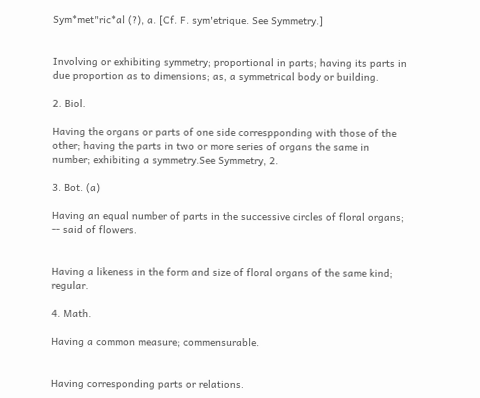Sym*met"ric*al (?), a. [Cf. F. sym'etrique. See Symmetry.]


Involving or exhibiting symmetry; proportional in parts; having its parts in due proportion as to dimensions; as, a symmetrical body or building.

2. Biol.

Having the organs or parts of one side correspponding with those of the other; having the parts in two or more series of organs the same in number; exhibiting a symmetry.See Symmetry, 2.

3. Bot. (a)

Having an equal number of parts in the successive circles of floral organs; -- said of flowers.


Having a likeness in the form and size of floral organs of the same kind; regular.

4. Math.

Having a common measure; commensurable.


Having corresponding parts or relations.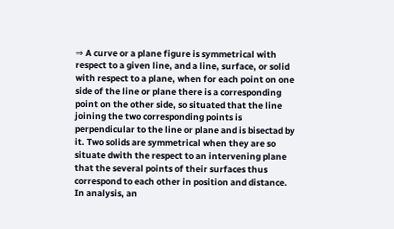⇒ A curve or a plane figure is symmetrical with respect to a given line, and a line, surface, or solid with respect to a plane, when for each point on one side of the line or plane there is a corresponding point on the other side, so situated that the line joining the two corresponding points is perpendicular to the line or plane and is bisectad by it. Two solids are symmetrical when they are so situate dwith the respect to an intervening plane that the several points of their surfaces thus correspond to each other in position and distance. In analysis, an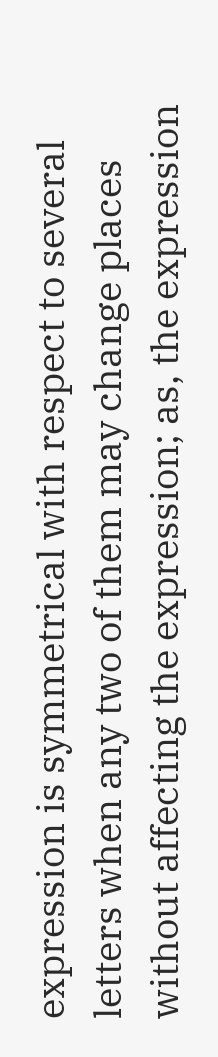expression is symmetrical with respect to several letters when any two of them may change places without affecting the expression; as, the expression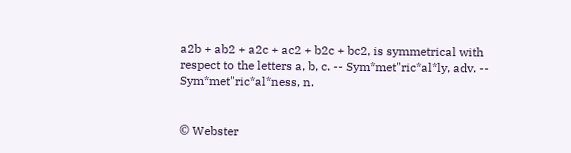a2b + ab2 + a2c + ac2 + b2c + bc2, is symmetrical with respect to the letters a, b, c. -- Sym*met"ric*al*ly, adv. -- Sym*met"ric*al*ness, n.


© Webster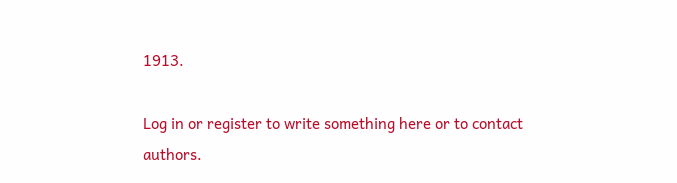1913.

Log in or register to write something here or to contact authors.